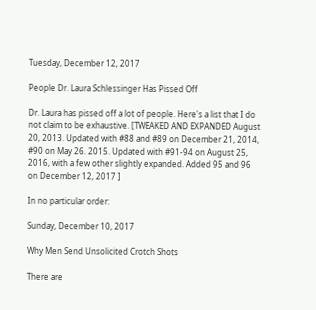Tuesday, December 12, 2017

People Dr. Laura Schlessinger Has Pissed Off

Dr. Laura has pissed off a lot of people. Here's a list that I do not claim to be exhaustive. [TWEAKED AND EXPANDED August 20, 2013. Updated with #88 and #89 on December 21, 2014, #90 on May 26. 2015. Updated with #91-94 on August 25, 2016, with a few other slightly expanded. Added 95 and 96 on December 12, 2017 ]

In no particular order:

Sunday, December 10, 2017

Why Men Send Unsolicited Crotch Shots

There are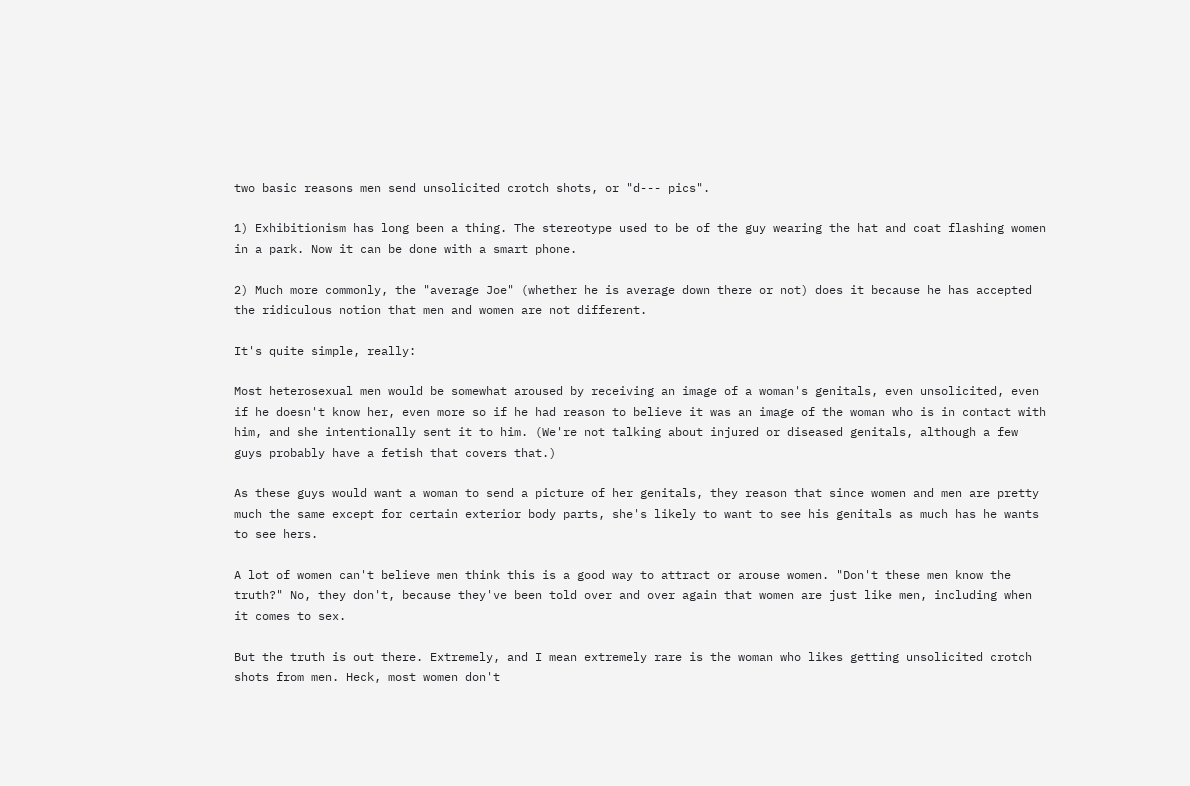two basic reasons men send unsolicited crotch shots, or "d--- pics".

1) Exhibitionism has long been a thing. The stereotype used to be of the guy wearing the hat and coat flashing women in a park. Now it can be done with a smart phone.

2) Much more commonly, the "average Joe" (whether he is average down there or not) does it because he has accepted the ridiculous notion that men and women are not different.

It's quite simple, really:

Most heterosexual men would be somewhat aroused by receiving an image of a woman's genitals, even unsolicited, even if he doesn't know her, even more so if he had reason to believe it was an image of the woman who is in contact with him, and she intentionally sent it to him. (We're not talking about injured or diseased genitals, although a few guys probably have a fetish that covers that.)

As these guys would want a woman to send a picture of her genitals, they reason that since women and men are pretty much the same except for certain exterior body parts, she's likely to want to see his genitals as much has he wants to see hers.

A lot of women can't believe men think this is a good way to attract or arouse women. "Don't these men know the truth?" No, they don't, because they've been told over and over again that women are just like men, including when it comes to sex.

But the truth is out there. Extremely, and I mean extremely rare is the woman who likes getting unsolicited crotch shots from men. Heck, most women don't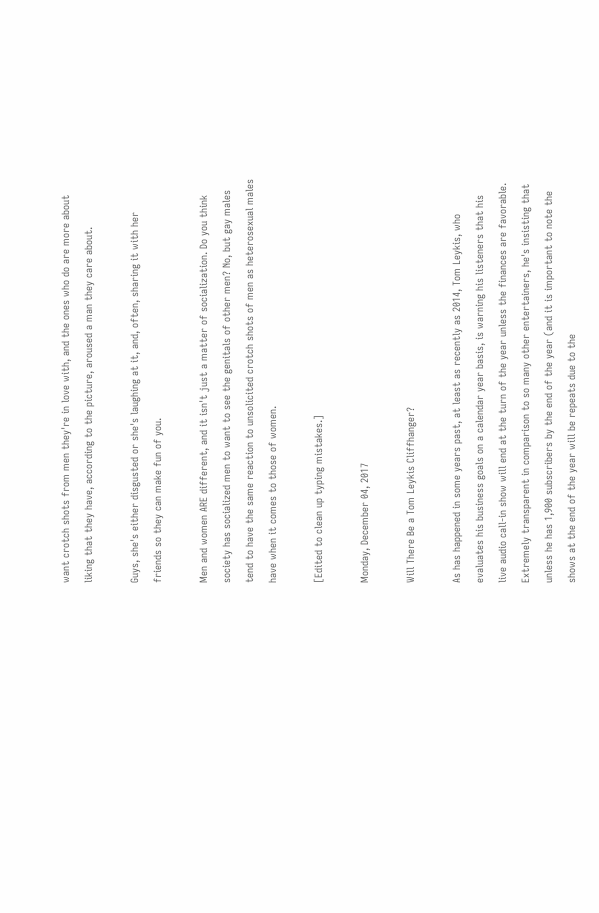want crotch shots from men they're in love with, and the ones who do are more about liking that they have, according to the picture, aroused a man they care about.

Guys, she's either disgusted or she's laughing at it, and, often, sharing it with her friends so they can make fun of you.

Men and women ARE different, and it isn't just a matter of socialization. Do you think society has socialized men to want to see the genitals of other men? No, but gay males tend to have the same reaction to unsolicited crotch shots of men as heterosexual males have when it comes to those of women.

[Edited to clean up typing mistakes.]

Monday, December 04, 2017

Will There Be a Tom Leykis Cliffhanger?

As has happened in some years past, at least as recently as 2014, Tom Leykis, who evaluates his business goals on a calendar year basis, is warning his listeners that his live audio call-in show will end at the turn of the year unless the finances are favorable. Extremely transparent in comparison to so many other entertainers, he's insisting that unless he has 1,900 subscribers by the end of the year (and it is important to note the shows at the end of the year will be repeats due to the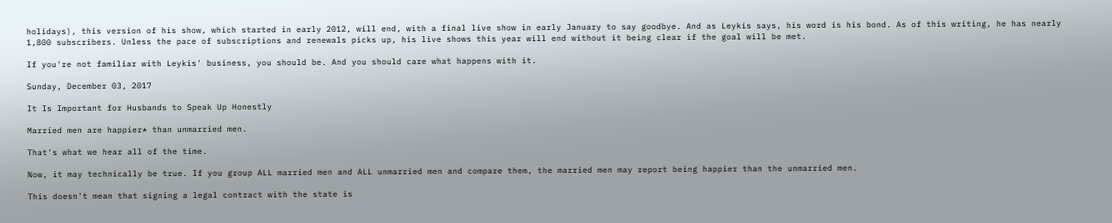holidays), this version of his show, which started in early 2012, will end, with a final live show in early January to say goodbye. And as Leykis says, his word is his bond. As of this writing, he has nearly 1,800 subscribers. Unless the pace of subscriptions and renewals picks up, his live shows this year will end without it being clear if the goal will be met.

If you're not familiar with Leykis' business, you should be. And you should care what happens with it.

Sunday, December 03, 2017

It Is Important for Husbands to Speak Up Honestly

Married men are happier* than unmarried men.

That's what we hear all of the time.

Now, it may technically be true. If you group ALL married men and ALL unmarried men and compare them, the married men may report being happier than the unmarried men.

This doesn't mean that signing a legal contract with the state is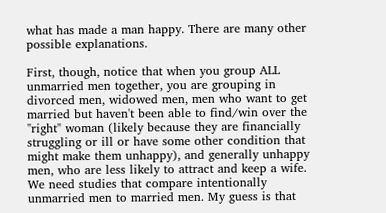what has made a man happy. There are many other possible explanations.

First, though, notice that when you group ALL unmarried men together, you are grouping in divorced men, widowed men, men who want to get married but haven't been able to find/win over the "right" woman (likely because they are financially struggling or ill or have some other condition that might make them unhappy), and generally unhappy men, who are less likely to attract and keep a wife. We need studies that compare intentionally unmarried men to married men. My guess is that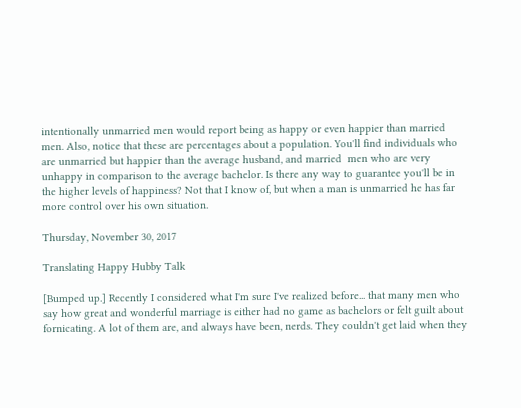intentionally unmarried men would report being as happy or even happier than married men. Also, notice that these are percentages about a population. You'll find individuals who are unmarried but happier than the average husband, and married  men who are very unhappy in comparison to the average bachelor. Is there any way to guarantee you'll be in the higher levels of happiness? Not that I know of, but when a man is unmarried he has far more control over his own situation.

Thursday, November 30, 2017

Translating Happy Hubby Talk

[Bumped up.] Recently I considered what I'm sure I've realized before... that many men who say how great and wonderful marriage is either had no game as bachelors or felt guilt about fornicating. A lot of them are, and always have been, nerds. They couldn't get laid when they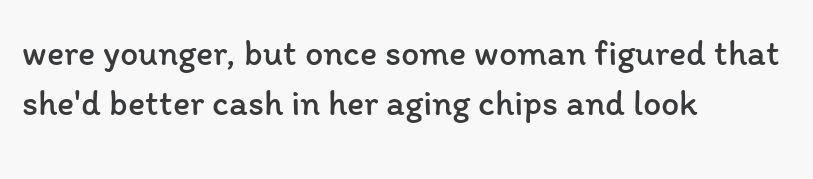were younger, but once some woman figured that she'd better cash in her aging chips and look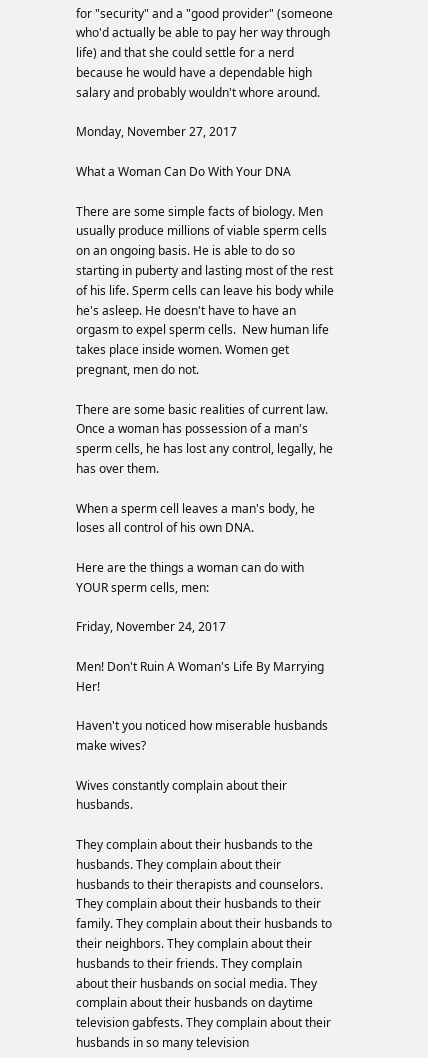for "security" and a "good provider" (someone who'd actually be able to pay her way through life) and that she could settle for a nerd because he would have a dependable high salary and probably wouldn't whore around.

Monday, November 27, 2017

What a Woman Can Do With Your DNA

There are some simple facts of biology. Men usually produce millions of viable sperm cells on an ongoing basis. He is able to do so starting in puberty and lasting most of the rest of his life. Sperm cells can leave his body while he's asleep. He doesn't have to have an orgasm to expel sperm cells.  New human life takes place inside women. Women get pregnant, men do not.

There are some basic realities of current law. Once a woman has possession of a man's sperm cells, he has lost any control, legally, he has over them.

When a sperm cell leaves a man's body, he loses all control of his own DNA.

Here are the things a woman can do with YOUR sperm cells, men:

Friday, November 24, 2017

Men! Don't Ruin A Woman's Life By Marrying Her!

Haven't you noticed how miserable husbands make wives?

Wives constantly complain about their husbands.

They complain about their husbands to the husbands. They complain about their husbands to their therapists and counselors. They complain about their husbands to their family. They complain about their husbands to their neighbors. They complain about their husbands to their friends. They complain about their husbands on social media. They complain about their husbands on daytime television gabfests. They complain about their husbands in so many television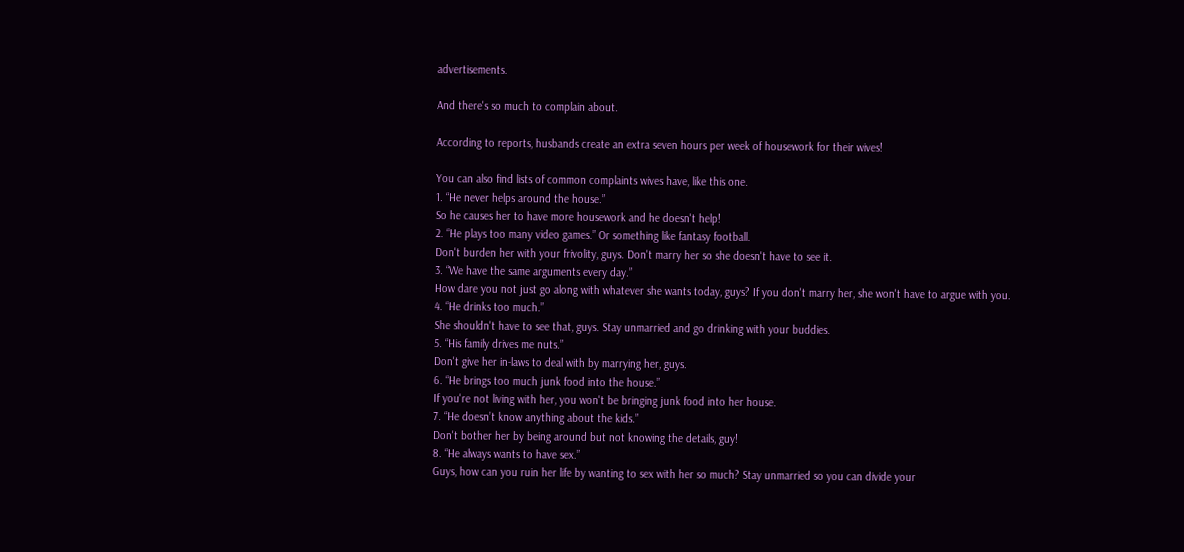advertisements.

And there's so much to complain about.

According to reports, husbands create an extra seven hours per week of housework for their wives!

You can also find lists of common complaints wives have, like this one.
1. “He never helps around the house.”
So he causes her to have more housework and he doesn't help!
2. “He plays too many video games.” Or something like fantasy football.
Don't burden her with your frivolity, guys. Don't marry her so she doesn't have to see it.
3. “We have the same arguments every day.”
How dare you not just go along with whatever she wants today, guys? If you don't marry her, she won't have to argue with you.
4. “He drinks too much.”
She shouldn't have to see that, guys. Stay unmarried and go drinking with your buddies.
5. “His family drives me nuts.”
Don't give her in-laws to deal with by marrying her, guys.
6. “He brings too much junk food into the house.”
If you're not living with her, you won't be bringing junk food into her house.
7. “He doesn’t know anything about the kids.”
Don't bother her by being around but not knowing the details, guy!
8. “He always wants to have sex.”
Guys, how can you ruin her life by wanting to sex with her so much? Stay unmarried so you can divide your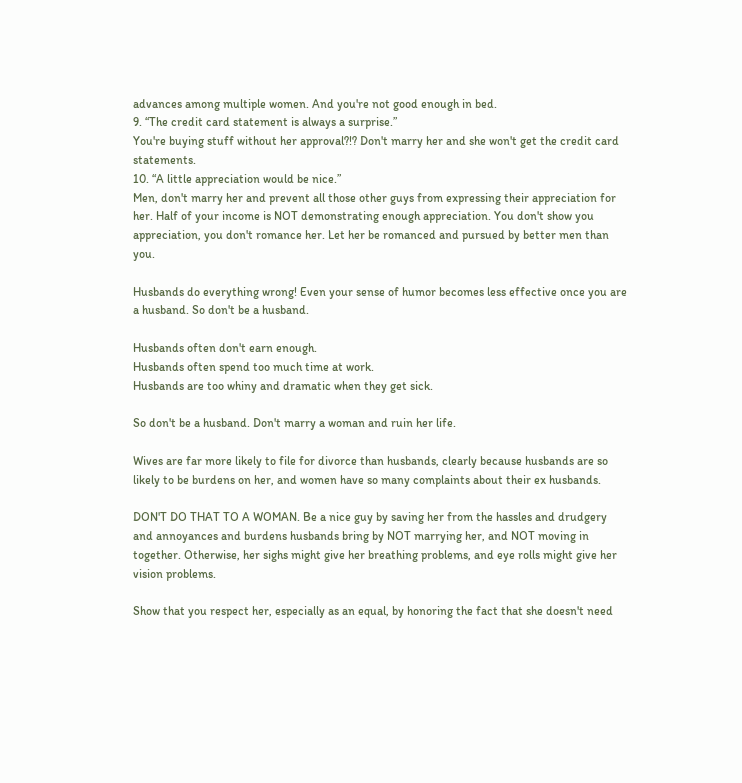advances among multiple women. And you're not good enough in bed.
9. “The credit card statement is always a surprise.”
You're buying stuff without her approval?!? Don't marry her and she won't get the credit card statements.
10. “A little appreciation would be nice.”
Men, don't marry her and prevent all those other guys from expressing their appreciation for her. Half of your income is NOT demonstrating enough appreciation. You don't show you appreciation, you don't romance her. Let her be romanced and pursued by better men than you.

Husbands do everything wrong! Even your sense of humor becomes less effective once you are a husband. So don't be a husband.

Husbands often don't earn enough.
Husbands often spend too much time at work.
Husbands are too whiny and dramatic when they get sick.

So don't be a husband. Don't marry a woman and ruin her life.

Wives are far more likely to file for divorce than husbands, clearly because husbands are so likely to be burdens on her, and women have so many complaints about their ex husbands.

DON'T DO THAT TO A WOMAN. Be a nice guy by saving her from the hassles and drudgery and annoyances and burdens husbands bring by NOT marrying her, and NOT moving in together. Otherwise, her sighs might give her breathing problems, and eye rolls might give her vision problems.

Show that you respect her, especially as an equal, by honoring the fact that she doesn't need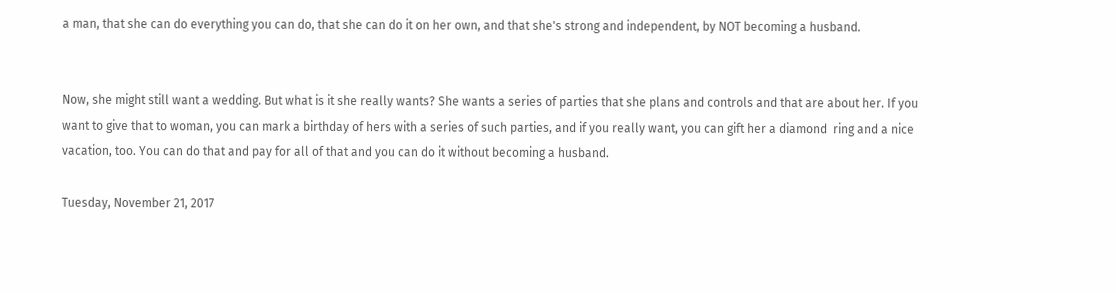a man, that she can do everything you can do, that she can do it on her own, and that she's strong and independent, by NOT becoming a husband.


Now, she might still want a wedding. But what is it she really wants? She wants a series of parties that she plans and controls and that are about her. If you want to give that to woman, you can mark a birthday of hers with a series of such parties, and if you really want, you can gift her a diamond  ring and a nice vacation, too. You can do that and pay for all of that and you can do it without becoming a husband.

Tuesday, November 21, 2017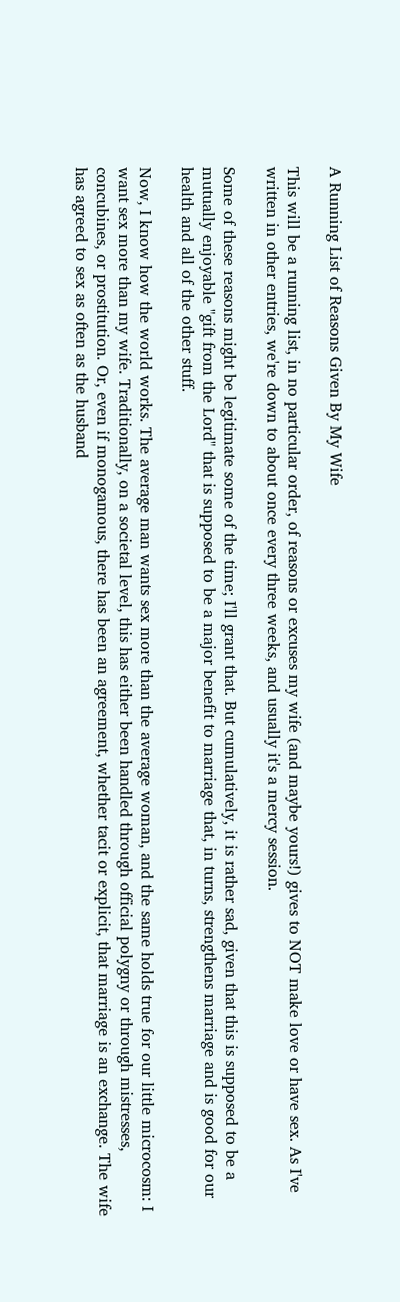A Running List of Reasons Given By My Wife

This will be a running list, in no particular order, of reasons or excuses my wife (and maybe yours!) gives to NOT make love or have sex. As I've written in other entries, we're down to about once every three weeks, and usually it's a mercy session.

Some of these reasons might be legitimate some of the time; I'll grant that. But cumulatively, it is rather sad, given that this is supposed to be a mutually enjoyable "gift from the Lord" that is supposed to be a major benefit to marriage that, in turns, strengthens marriage and is good for our health and all of the other stuff.

Now, I know how the world works. The average man wants sex more than the average woman, and the same holds true for our little microcosm: I want sex more than my wife. Traditionally, on a societal level, this has either been handled through official polygny or through mistresses, concubines, or prostitution. Or, even if monogamous, there has been an agreement, whether tacit or explicit, that marriage is an exchange. The wife has agreed to sex as often as the husband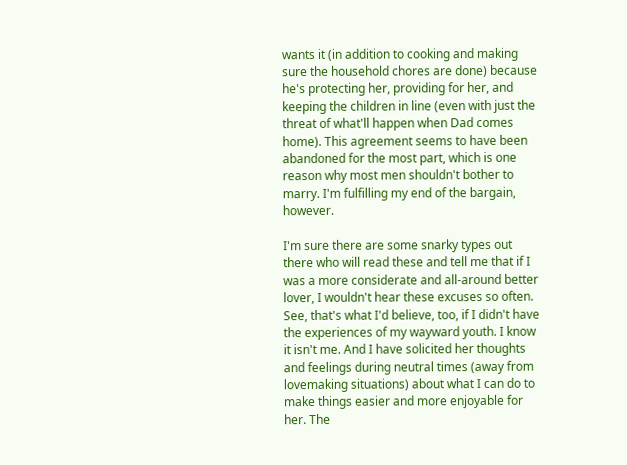wants it (in addition to cooking and making sure the household chores are done) because he's protecting her, providing for her, and keeping the children in line (even with just the threat of what'll happen when Dad comes home). This agreement seems to have been abandoned for the most part, which is one reason why most men shouldn't bother to marry. I'm fulfilling my end of the bargain, however.

I'm sure there are some snarky types out there who will read these and tell me that if I was a more considerate and all-around better lover, I wouldn't hear these excuses so often. See, that's what I'd believe, too, if I didn't have the experiences of my wayward youth. I know it isn't me. And I have solicited her thoughts and feelings during neutral times (away from lovemaking situations) about what I can do to make things easier and more enjoyable for her. The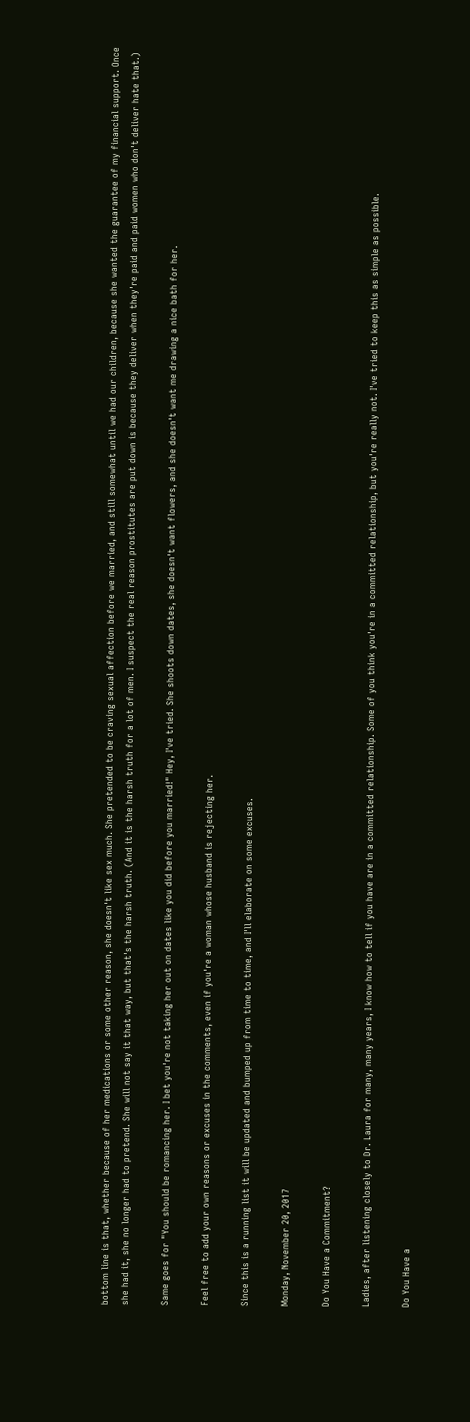bottom line is that, whether because of her medications or some other reason, she doesn't like sex much. She pretended to be craving sexual affection before we married, and still somewhat until we had our children, because she wanted the guarantee of my financial support. Once she had it, she no longer had to pretend. She will not say it that way, but that's the harsh truth. (And it is the harsh truth for a lot of men. I suspect the real reason prostitutes are put down is because they deliver when they're paid and paid women who don't deliver hate that.)

Same goes for "You should be romancing her. I bet you're not taking her out on dates like you did before you married!" Hey, I've tried. She shoots down dates, she doesn't want flowers, and she doesn't want me drawing a nice bath for her.

Feel free to add your own reasons or excuses in the comments, even if you're a woman whose husband is rejecting her.

Since this is a running list it will be updated and bumped up from time to time, and I'll elaborate on some excuses.

Monday, November 20, 2017

Do You Have a Commitment?

Ladies, after listening closely to Dr. Laura for many, many years, I know how to tell if you have are in a committed relationship. Some of you think you're in a committed relationship, but you're really not. I've tried to keep this as simple as possible.

Do You Have a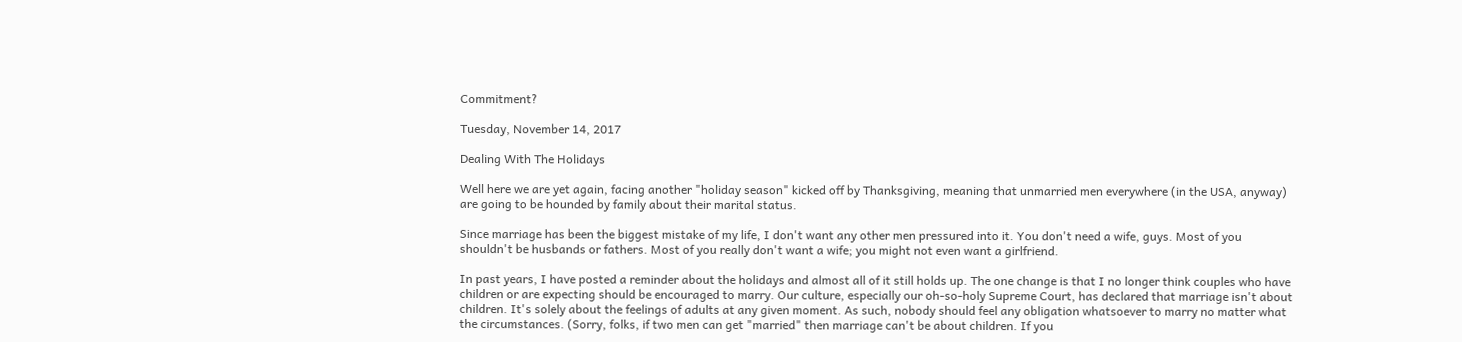Commitment?

Tuesday, November 14, 2017

Dealing With The Holidays

Well here we are yet again, facing another "holiday season" kicked off by Thanksgiving, meaning that unmarried men everywhere (in the USA, anyway) are going to be hounded by family about their marital status.

Since marriage has been the biggest mistake of my life, I don't want any other men pressured into it. You don't need a wife, guys. Most of you shouldn't be husbands or fathers. Most of you really don't want a wife; you might not even want a girlfriend.

In past years, I have posted a reminder about the holidays and almost all of it still holds up. The one change is that I no longer think couples who have children or are expecting should be encouraged to marry. Our culture, especially our oh-so-holy Supreme Court, has declared that marriage isn't about children. It's solely about the feelings of adults at any given moment. As such, nobody should feel any obligation whatsoever to marry no matter what the circumstances. (Sorry, folks, if two men can get "married" then marriage can't be about children. If you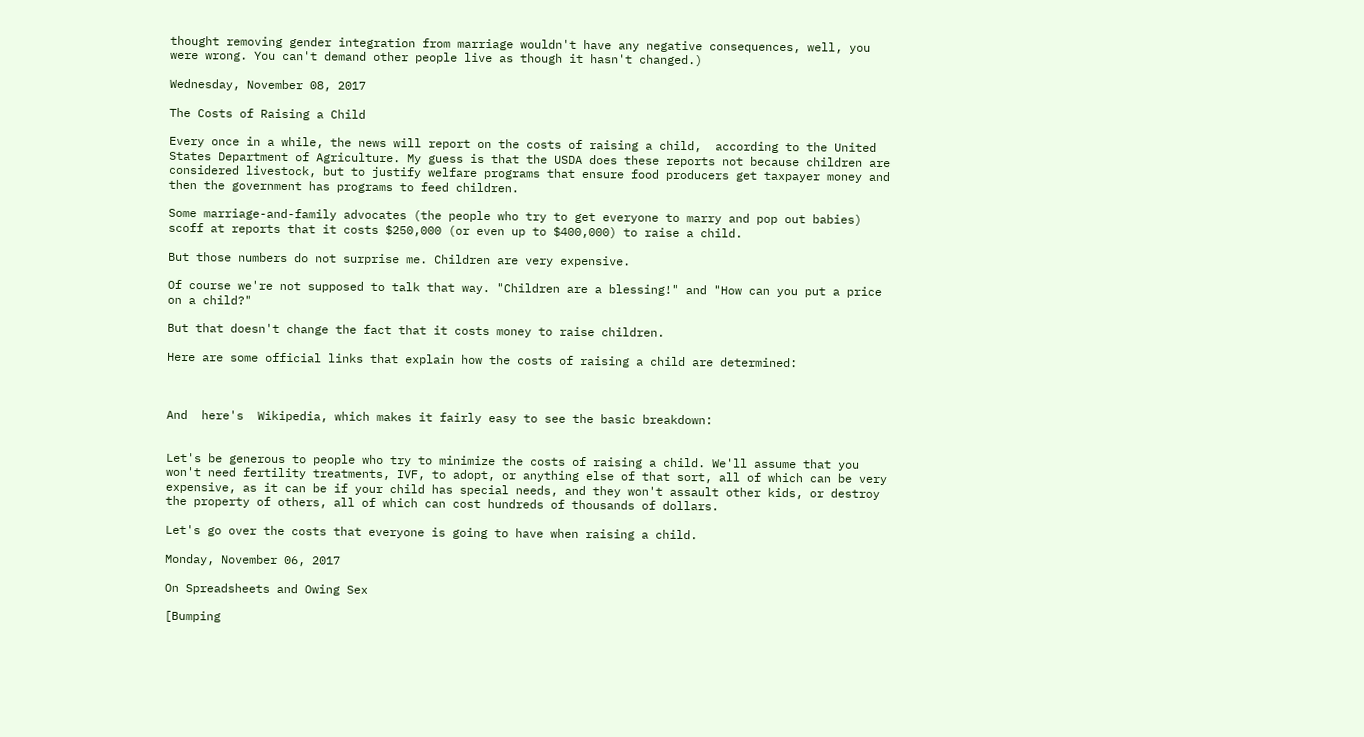thought removing gender integration from marriage wouldn't have any negative consequences, well, you were wrong. You can't demand other people live as though it hasn't changed.)

Wednesday, November 08, 2017

The Costs of Raising a Child

Every once in a while, the news will report on the costs of raising a child,  according to the United States Department of Agriculture. My guess is that the USDA does these reports not because children are considered livestock, but to justify welfare programs that ensure food producers get taxpayer money and then the government has programs to feed children.

Some marriage-and-family advocates (the people who try to get everyone to marry and pop out babies) scoff at reports that it costs $250,000 (or even up to $400,000) to raise a child.

But those numbers do not surprise me. Children are very expensive.

Of course we're not supposed to talk that way. "Children are a blessing!" and "How can you put a price on a child?"

But that doesn't change the fact that it costs money to raise children.

Here are some official links that explain how the costs of raising a child are determined:



And  here's  Wikipedia, which makes it fairly easy to see the basic breakdown:


Let's be generous to people who try to minimize the costs of raising a child. We'll assume that you won't need fertility treatments, IVF, to adopt, or anything else of that sort, all of which can be very expensive, as it can be if your child has special needs, and they won't assault other kids, or destroy the property of others, all of which can cost hundreds of thousands of dollars.

Let's go over the costs that everyone is going to have when raising a child.

Monday, November 06, 2017

On Spreadsheets and Owing Sex

[Bumping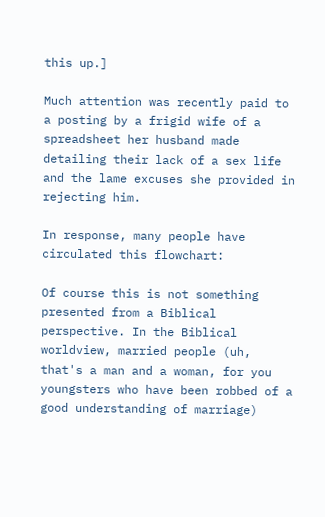this up.]

Much attention was recently paid to a posting by a frigid wife of a spreadsheet her husband made detailing their lack of a sex life and the lame excuses she provided in rejecting him.

In response, many people have circulated this flowchart:

Of course this is not something presented from a Biblical perspective. In the Biblical worldview, married people (uh, that's a man and a woman, for you youngsters who have been robbed of a good understanding of marriage)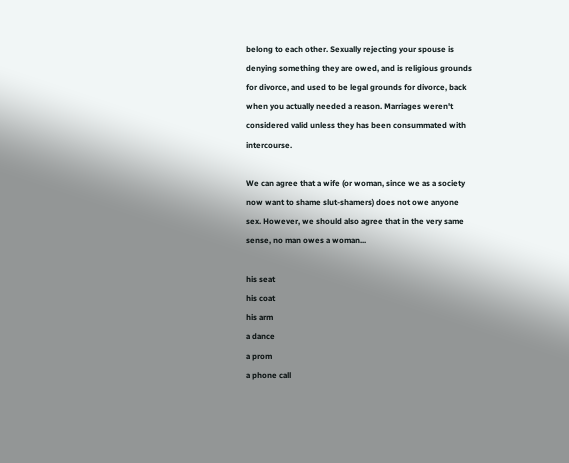belong to each other. Sexually rejecting your spouse is denying something they are owed, and is religious grounds for divorce, and used to be legal grounds for divorce, back when you actually needed a reason. Marriages weren't considered valid unless they has been consummated with intercourse.

We can agree that a wife (or woman, since we as a society now want to shame slut-shamers) does not owe anyone sex. However, we should also agree that in the very same sense, no man owes a woman...

his seat
his coat
his arm
a dance
a prom
a phone call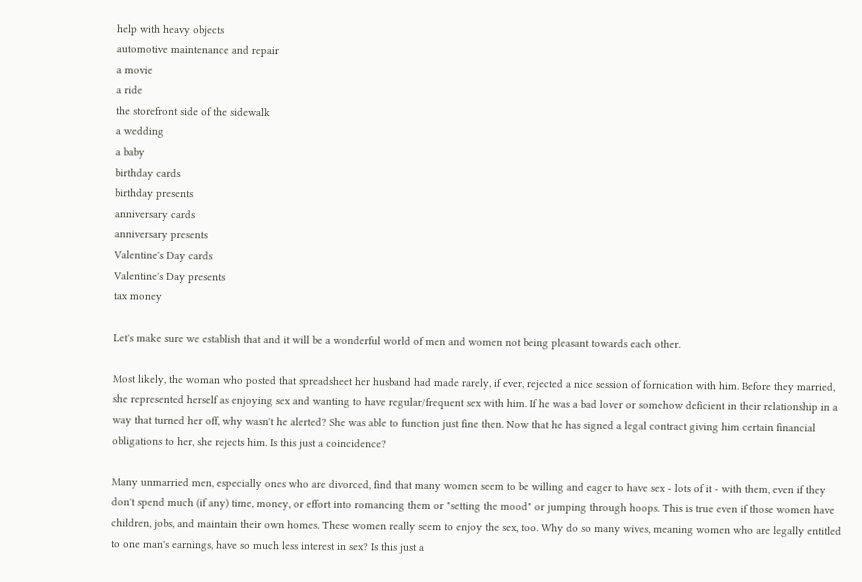help with heavy objects
automotive maintenance and repair
a movie
a ride
the storefront side of the sidewalk
a wedding
a baby
birthday cards
birthday presents
anniversary cards
anniversary presents
Valentine's Day cards
Valentine's Day presents
tax money

Let's make sure we establish that and it will be a wonderful world of men and women not being pleasant towards each other.

Most likely, the woman who posted that spreadsheet her husband had made rarely, if ever, rejected a nice session of fornication with him. Before they married, she represented herself as enjoying sex and wanting to have regular/frequent sex with him. If he was a bad lover or somehow deficient in their relationship in a way that turned her off, why wasn't he alerted? She was able to function just fine then. Now that he has signed a legal contract giving him certain financial obligations to her, she rejects him. Is this just a coincidence?

Many unmarried men, especially ones who are divorced, find that many women seem to be willing and eager to have sex - lots of it - with them, even if they don't spend much (if any) time, money, or effort into romancing them or "setting the mood" or jumping through hoops. This is true even if those women have children, jobs, and maintain their own homes. These women really seem to enjoy the sex, too. Why do so many wives, meaning women who are legally entitled to one man's earnings, have so much less interest in sex? Is this just a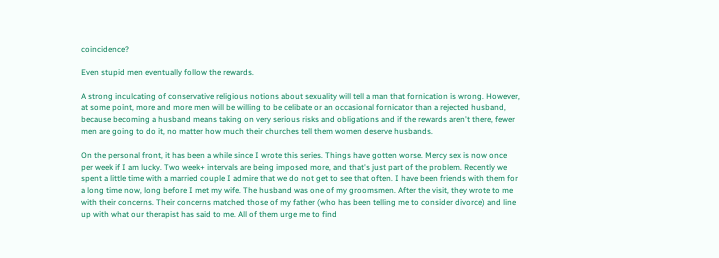coincidence?

Even stupid men eventually follow the rewards.

A strong inculcating of conservative religious notions about sexuality will tell a man that fornication is wrong. However, at some point, more and more men will be willing to be celibate or an occasional fornicator than a rejected husband, because becoming a husband means taking on very serious risks and obligations and if the rewards aren't there, fewer men are going to do it, no matter how much their churches tell them women deserve husbands.

On the personal front, it has been a while since I wrote this series. Things have gotten worse. Mercy sex is now once per week if I am lucky. Two week+ intervals are being imposed more, and that's just part of the problem. Recently we spent a little time with a married couple I admire that we do not get to see that often. I have been friends with them for a long time now, long before I met my wife. The husband was one of my groomsmen. After the visit, they wrote to me with their concerns. Their concerns matched those of my father (who has been telling me to consider divorce) and line up with what our therapist has said to me. All of them urge me to find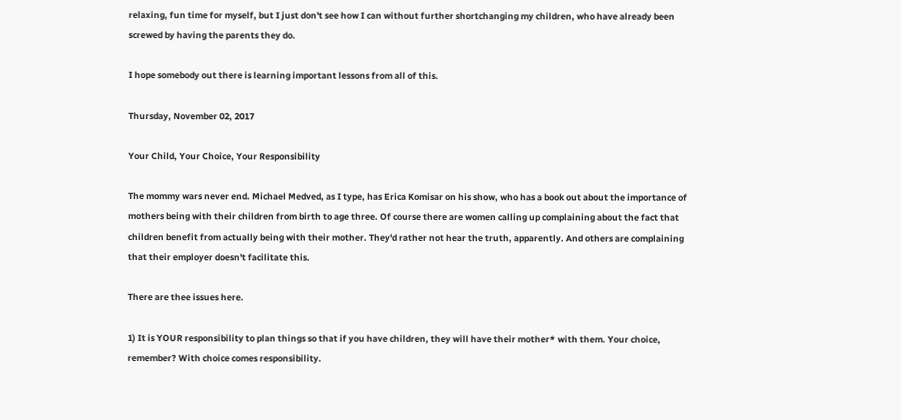relaxing, fun time for myself, but I just don't see how I can without further shortchanging my children, who have already been screwed by having the parents they do.

I hope somebody out there is learning important lessons from all of this.

Thursday, November 02, 2017

Your Child, Your Choice, Your Responsibility

The mommy wars never end. Michael Medved, as I type, has Erica Komisar on his show, who has a book out about the importance of mothers being with their children from birth to age three. Of course there are women calling up complaining about the fact that children benefit from actually being with their mother. They'd rather not hear the truth, apparently. And others are complaining that their employer doesn't facilitate this.

There are thee issues here.

1) It is YOUR responsibility to plan things so that if you have children, they will have their mother* with them. Your choice, remember? With choice comes responsibility.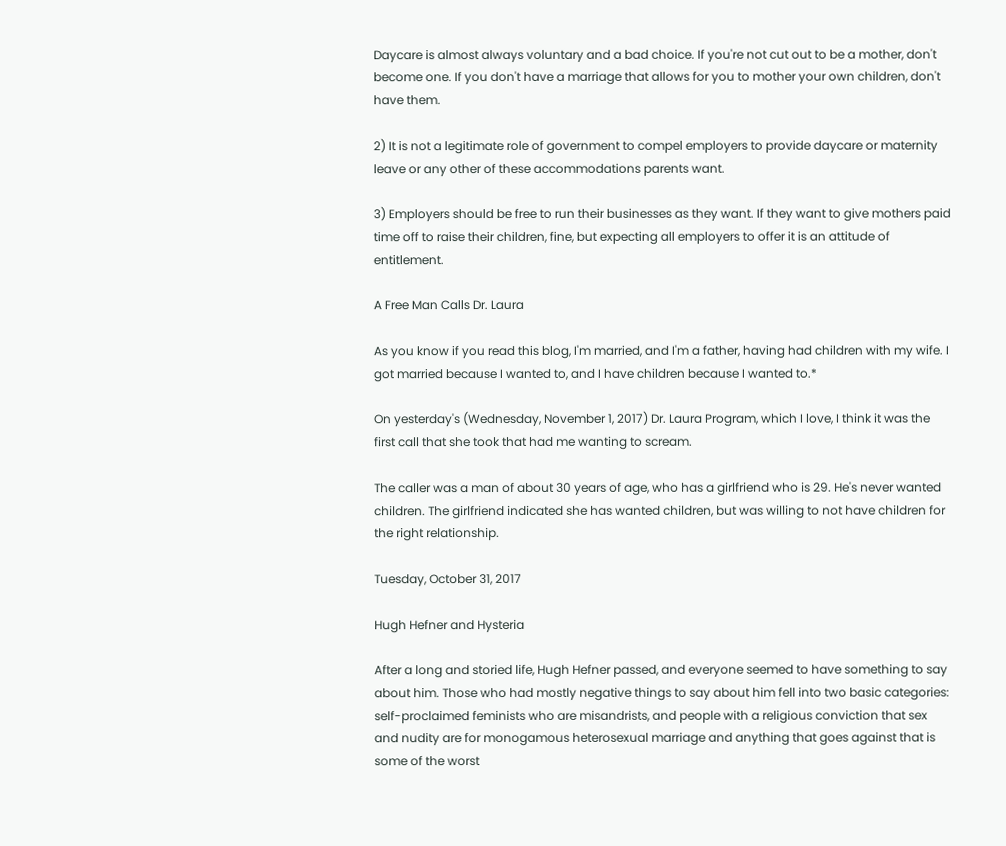Daycare is almost always voluntary and a bad choice. If you're not cut out to be a mother, don't become one. If you don't have a marriage that allows for you to mother your own children, don't have them.

2) It is not a legitimate role of government to compel employers to provide daycare or maternity leave or any other of these accommodations parents want.

3) Employers should be free to run their businesses as they want. If they want to give mothers paid time off to raise their children, fine, but expecting all employers to offer it is an attitude of entitlement.

A Free Man Calls Dr. Laura

As you know if you read this blog, I'm married, and I'm a father, having had children with my wife. I got married because I wanted to, and I have children because I wanted to.*

On yesterday's (Wednesday, November 1, 2017) Dr. Laura Program, which I love, I think it was the first call that she took that had me wanting to scream.

The caller was a man of about 30 years of age, who has a girlfriend who is 29. He's never wanted children. The girlfriend indicated she has wanted children, but was willing to not have children for the right relationship.

Tuesday, October 31, 2017

Hugh Hefner and Hysteria

After a long and storied life, Hugh Hefner passed, and everyone seemed to have something to say about him. Those who had mostly negative things to say about him fell into two basic categories: self-proclaimed feminists who are misandrists, and people with a religious conviction that sex and nudity are for monogamous heterosexual marriage and anything that goes against that is some of the worst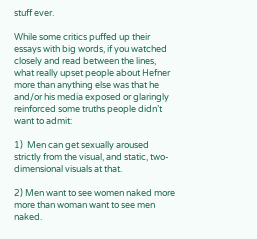stuff ever.

While some critics puffed up their essays with big words, if you watched closely and read between the lines, what really upset people about Hefner more than anything else was that he and/or his media exposed or glaringly reinforced some truths people didn’t want to admit:

1)  Men can get sexually aroused strictly from the visual, and static, two-dimensional visuals at that.

2) Men want to see women naked more more than woman want to see men naked.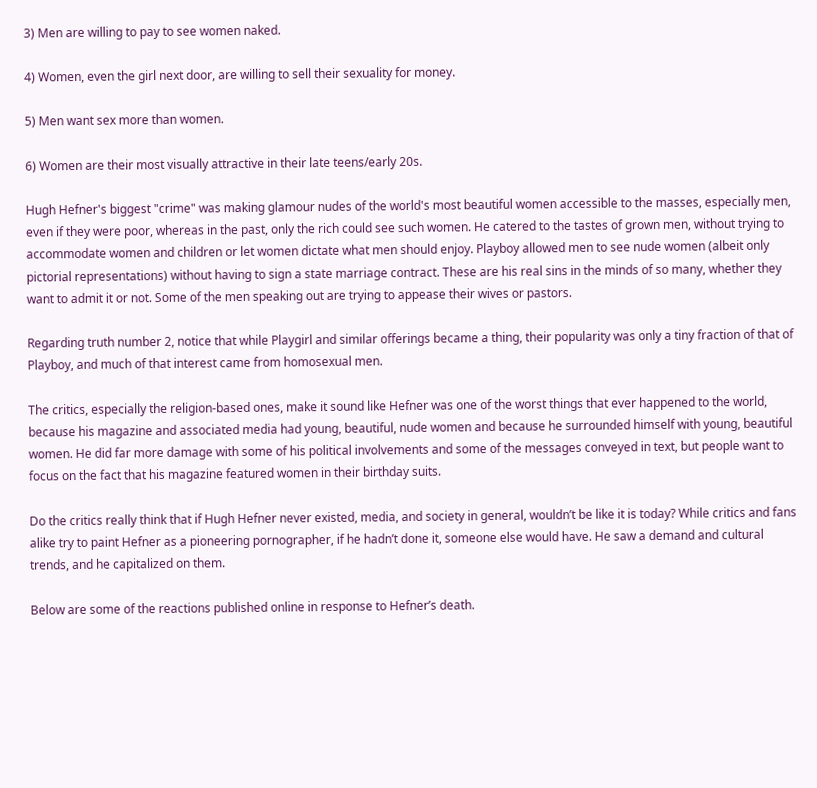3) Men are willing to pay to see women naked.

4) Women, even the girl next door, are willing to sell their sexuality for money.

5) Men want sex more than women.

6) Women are their most visually attractive in their late teens/early 20s.

Hugh Hefner's biggest "crime" was making glamour nudes of the world's most beautiful women accessible to the masses, especially men, even if they were poor, whereas in the past, only the rich could see such women. He catered to the tastes of grown men, without trying to accommodate women and children or let women dictate what men should enjoy. Playboy allowed men to see nude women (albeit only pictorial representations) without having to sign a state marriage contract. These are his real sins in the minds of so many, whether they want to admit it or not. Some of the men speaking out are trying to appease their wives or pastors.

Regarding truth number 2, notice that while Playgirl and similar offerings became a thing, their popularity was only a tiny fraction of that of Playboy, and much of that interest came from homosexual men.

The critics, especially the religion-based ones, make it sound like Hefner was one of the worst things that ever happened to the world, because his magazine and associated media had young, beautiful, nude women and because he surrounded himself with young, beautiful women. He did far more damage with some of his political involvements and some of the messages conveyed in text, but people want to focus on the fact that his magazine featured women in their birthday suits.

Do the critics really think that if Hugh Hefner never existed, media, and society in general, wouldn’t be like it is today? While critics and fans alike try to paint Hefner as a pioneering pornographer, if he hadn’t done it, someone else would have. He saw a demand and cultural trends, and he capitalized on them.

Below are some of the reactions published online in response to Hefner’s death.